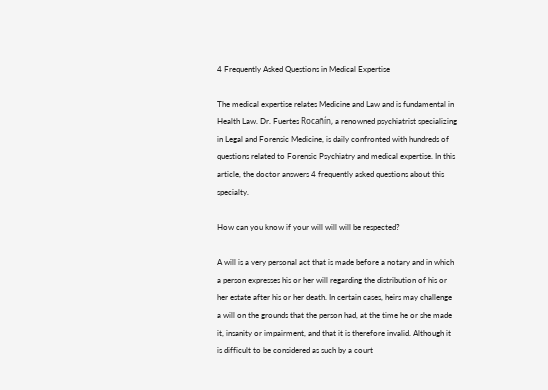4 Frequently Asked Questions in Medical Expertise

The medical expertise relates Medicine and Law and is fundamental in Health Law. Dr. Fuertes Rocañín, a renowned psychiatrist specializing in Legal and Forensic Medicine, is daily confronted with hundreds of questions related to Forensic Psychiatry and medical expertise. In this article, the doctor answers 4 frequently asked questions about this specialty.

How can you know if your will will will be respected?

A will is a very personal act that is made before a notary and in which a person expresses his or her will regarding the distribution of his or her estate after his or her death. In certain cases, heirs may challenge a will on the grounds that the person had, at the time he or she made it, insanity or impairment, and that it is therefore invalid. Although it is difficult to be considered as such by a court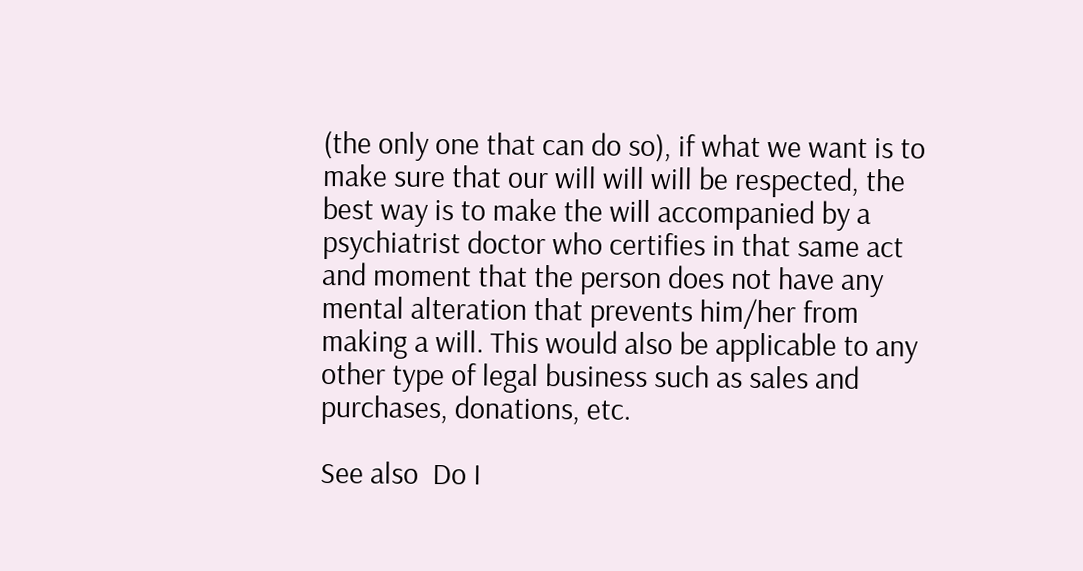(the only one that can do so), if what we want is to make sure that our will will will be respected, the best way is to make the will accompanied by a psychiatrist doctor who certifies in that same act and moment that the person does not have any mental alteration that prevents him/her from making a will. This would also be applicable to any other type of legal business such as sales and purchases, donations, etc.

See also  Do I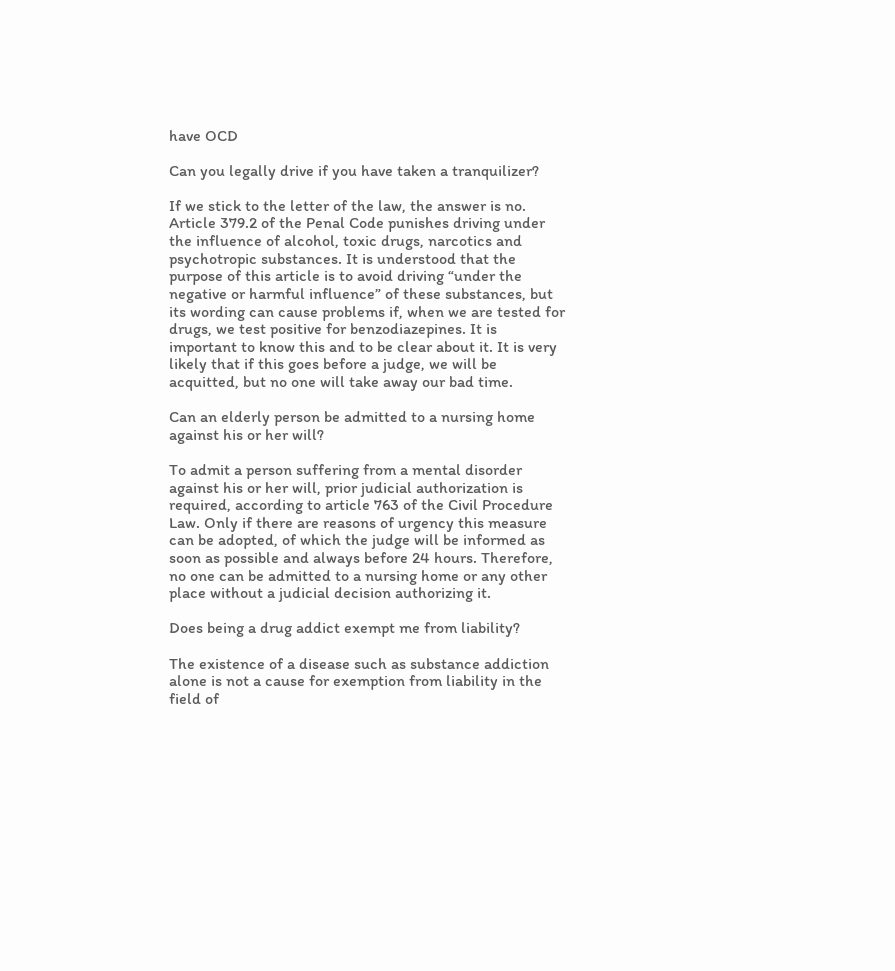have OCD

Can you legally drive if you have taken a tranquilizer?

If we stick to the letter of the law, the answer is no. Article 379.2 of the Penal Code punishes driving under the influence of alcohol, toxic drugs, narcotics and psychotropic substances. It is understood that the purpose of this article is to avoid driving “under the negative or harmful influence” of these substances, but its wording can cause problems if, when we are tested for drugs, we test positive for benzodiazepines. It is important to know this and to be clear about it. It is very likely that if this goes before a judge, we will be acquitted, but no one will take away our bad time.

Can an elderly person be admitted to a nursing home against his or her will?

To admit a person suffering from a mental disorder against his or her will, prior judicial authorization is required, according to article 763 of the Civil Procedure Law. Only if there are reasons of urgency this measure can be adopted, of which the judge will be informed as soon as possible and always before 24 hours. Therefore, no one can be admitted to a nursing home or any other place without a judicial decision authorizing it.

Does being a drug addict exempt me from liability?

The existence of a disease such as substance addiction alone is not a cause for exemption from liability in the field of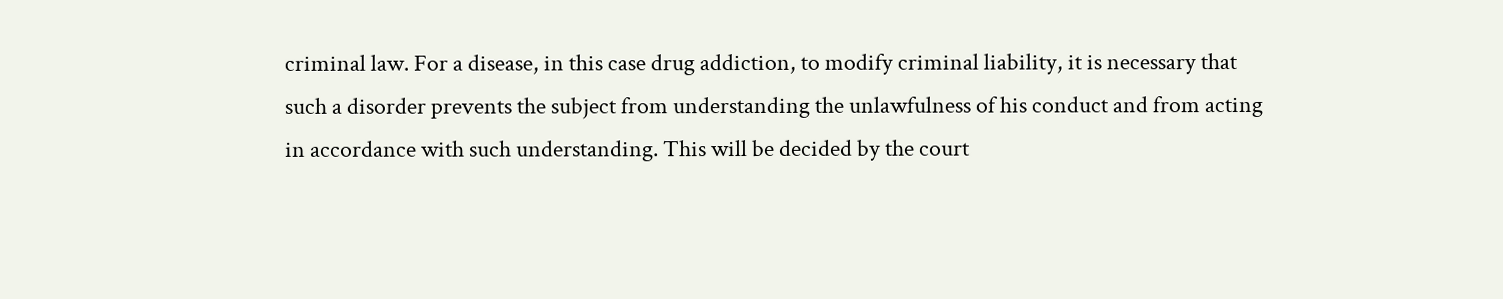criminal law. For a disease, in this case drug addiction, to modify criminal liability, it is necessary that such a disorder prevents the subject from understanding the unlawfulness of his conduct and from acting in accordance with such understanding. This will be decided by the court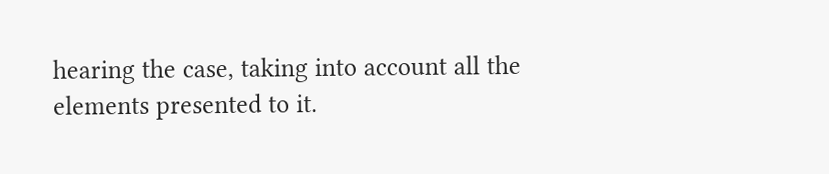hearing the case, taking into account all the elements presented to it.